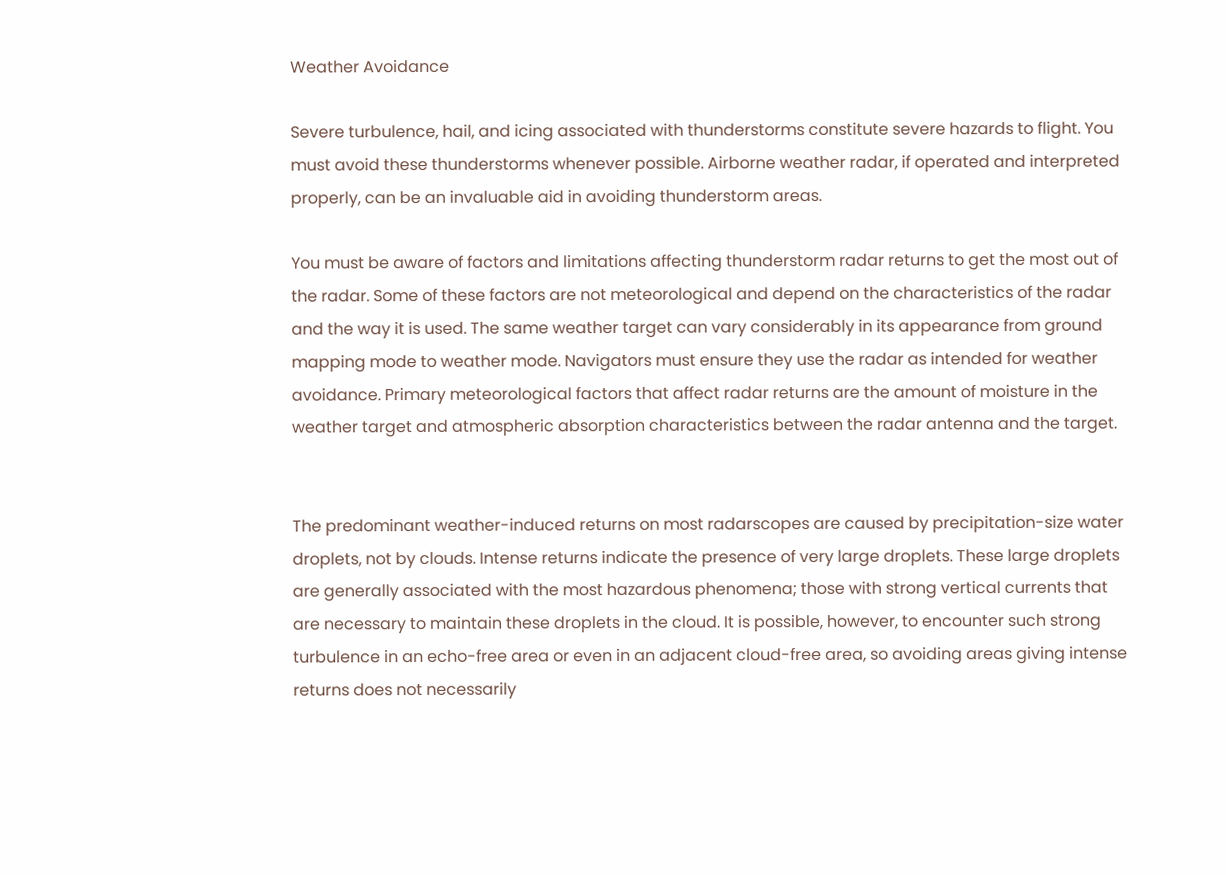Weather Avoidance

Severe turbulence, hail, and icing associated with thunderstorms constitute severe hazards to flight. You must avoid these thunderstorms whenever possible. Airborne weather radar, if operated and interpreted properly, can be an invaluable aid in avoiding thunderstorm areas.

You must be aware of factors and limitations affecting thunderstorm radar returns to get the most out of the radar. Some of these factors are not meteorological and depend on the characteristics of the radar and the way it is used. The same weather target can vary considerably in its appearance from ground mapping mode to weather mode. Navigators must ensure they use the radar as intended for weather avoidance. Primary meteorological factors that affect radar returns are the amount of moisture in the weather target and atmospheric absorption characteristics between the radar antenna and the target.


The predominant weather-induced returns on most radarscopes are caused by precipitation-size water droplets, not by clouds. Intense returns indicate the presence of very large droplets. These large droplets are generally associated with the most hazardous phenomena; those with strong vertical currents that are necessary to maintain these droplets in the cloud. It is possible, however, to encounter such strong turbulence in an echo-free area or even in an adjacent cloud-free area, so avoiding areas giving intense returns does not necessarily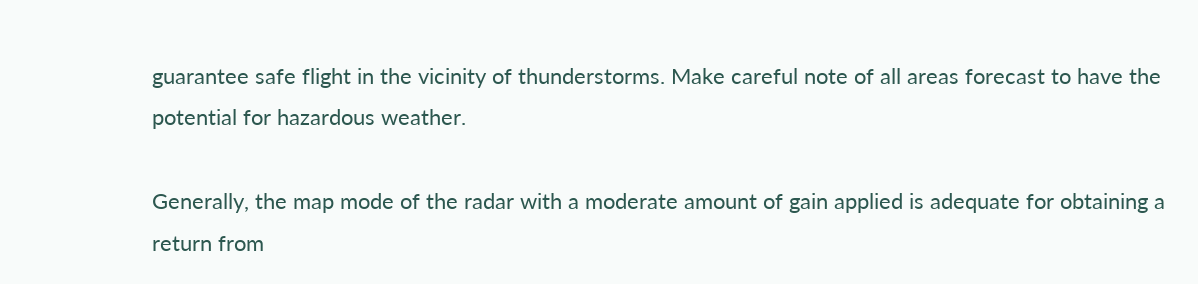guarantee safe flight in the vicinity of thunderstorms. Make careful note of all areas forecast to have the potential for hazardous weather.

Generally, the map mode of the radar with a moderate amount of gain applied is adequate for obtaining a return from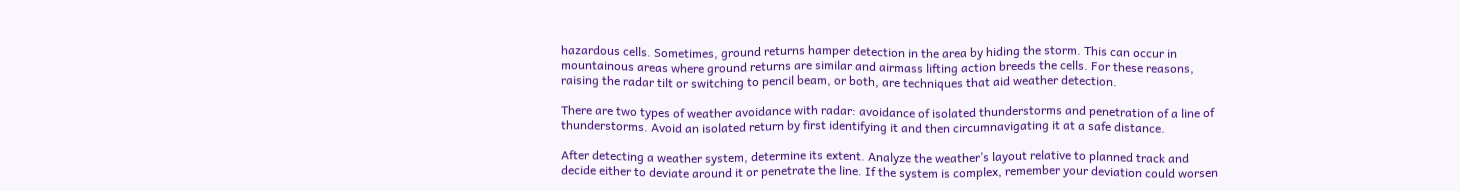hazardous cells. Sometimes, ground returns hamper detection in the area by hiding the storm. This can occur in mountainous areas where ground returns are similar and airmass lifting action breeds the cells. For these reasons, raising the radar tilt or switching to pencil beam, or both, are techniques that aid weather detection.

There are two types of weather avoidance with radar: avoidance of isolated thunderstorms and penetration of a line of thunderstorms. Avoid an isolated return by first identifying it and then circumnavigating it at a safe distance.

After detecting a weather system, determine its extent. Analyze the weather’s layout relative to planned track and decide either to deviate around it or penetrate the line. If the system is complex, remember your deviation could worsen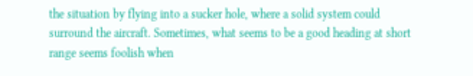the situation by flying into a sucker hole, where a solid system could surround the aircraft. Sometimes, what seems to be a good heading at short range seems foolish when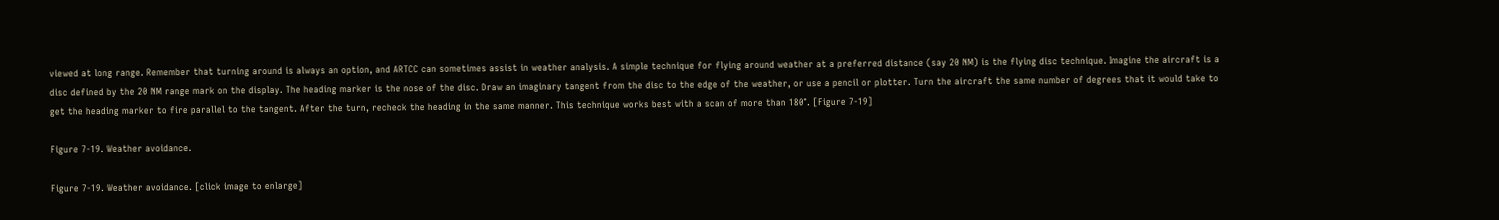viewed at long range. Remember that turning around is always an option, and ARTCC can sometimes assist in weather analysis. A simple technique for flying around weather at a preferred distance (say 20 NM) is the flying disc technique. Imagine the aircraft is a disc defined by the 20 NM range mark on the display. The heading marker is the nose of the disc. Draw an imaginary tangent from the disc to the edge of the weather, or use a pencil or plotter. Turn the aircraft the same number of degrees that it would take to get the heading marker to fire parallel to the tangent. After the turn, recheck the heading in the same manner. This technique works best with a scan of more than 180°. [Figure 7-19]

Figure 7-19. Weather avoidance.

Figure 7-19. Weather avoidance. [click image to enlarge]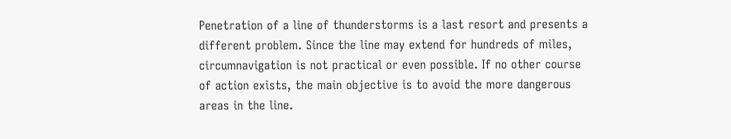Penetration of a line of thunderstorms is a last resort and presents a different problem. Since the line may extend for hundreds of miles, circumnavigation is not practical or even possible. If no other course of action exists, the main objective is to avoid the more dangerous areas in the line.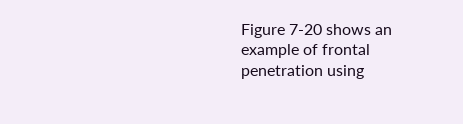Figure 7-20 shows an example of frontal penetration using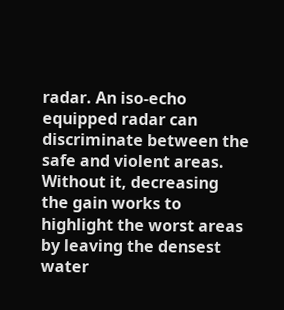radar. An iso-echo equipped radar can discriminate between the safe and violent areas. Without it, decreasing the gain works to highlight the worst areas by leaving the densest water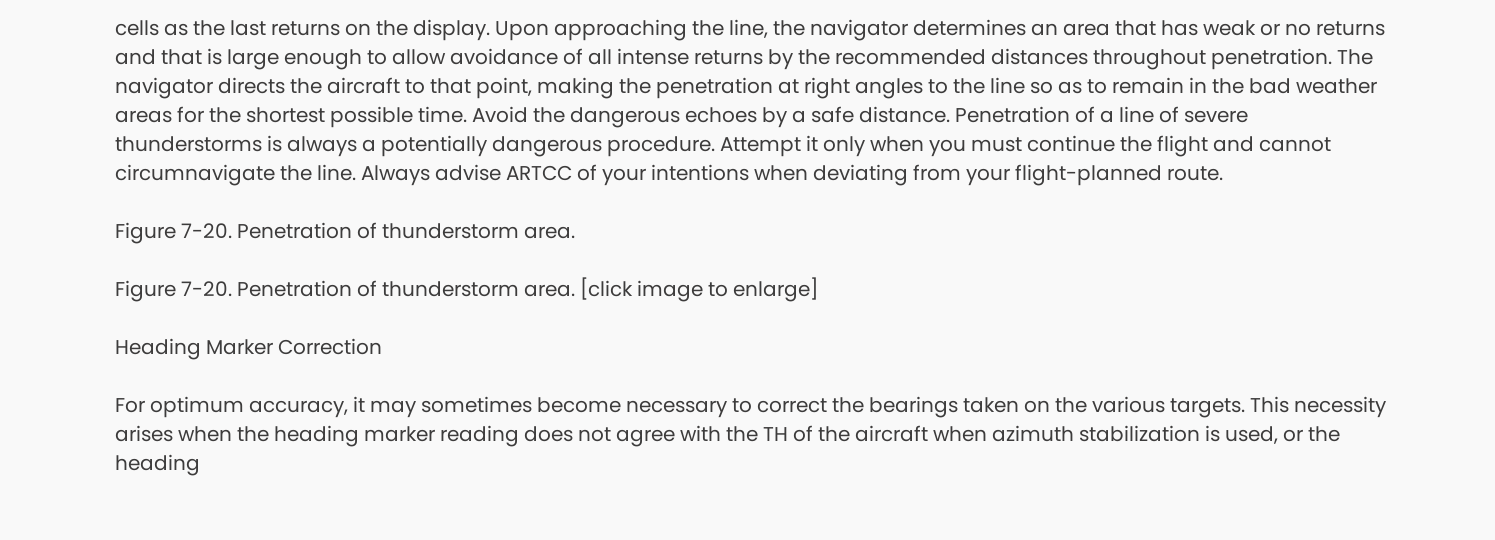cells as the last returns on the display. Upon approaching the line, the navigator determines an area that has weak or no returns and that is large enough to allow avoidance of all intense returns by the recommended distances throughout penetration. The navigator directs the aircraft to that point, making the penetration at right angles to the line so as to remain in the bad weather areas for the shortest possible time. Avoid the dangerous echoes by a safe distance. Penetration of a line of severe thunderstorms is always a potentially dangerous procedure. Attempt it only when you must continue the flight and cannot circumnavigate the line. Always advise ARTCC of your intentions when deviating from your flight-planned route.

Figure 7-20. Penetration of thunderstorm area.

Figure 7-20. Penetration of thunderstorm area. [click image to enlarge]

Heading Marker Correction

For optimum accuracy, it may sometimes become necessary to correct the bearings taken on the various targets. This necessity arises when the heading marker reading does not agree with the TH of the aircraft when azimuth stabilization is used, or the heading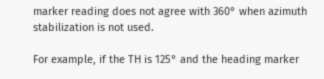marker reading does not agree with 360° when azimuth stabilization is not used.

For example, if the TH is 125° and the heading marker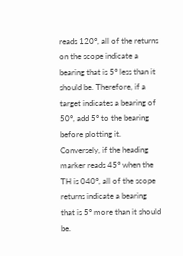reads 120°, all of the returns on the scope indicate a bearing that is 5° less than it should be. Therefore, if a target indicates a bearing of 50°, add 5° to the bearing before plotting it. Conversely, if the heading marker reads 45° when the TH is 040°, all of the scope returns indicate a bearing that is 5° more than it should be.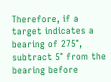Therefore, if a target indicates a bearing of 275°, subtract 5° from the bearing before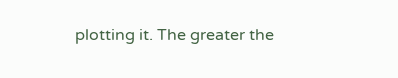plotting it. The greater the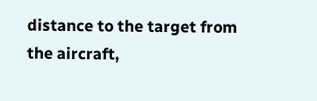distance to the target from the aircraft,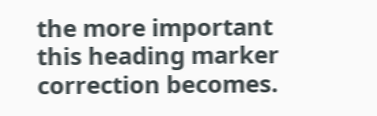the more important this heading marker correction becomes.